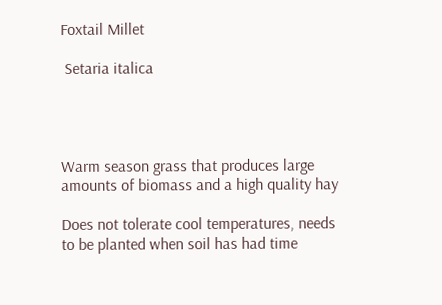Foxtail Millet

 Setaria italica




Warm season grass that produces large amounts of biomass and a high quality hay

Does not tolerate cool temperatures, needs to be planted when soil has had time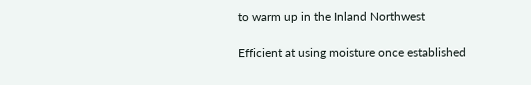to warm up in the Inland Northwest

Efficient at using moisture once established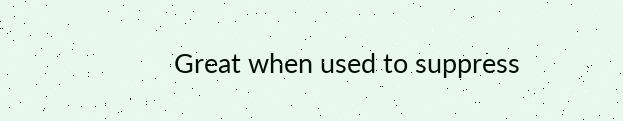Great when used to suppress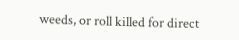weeds, or roll killed for direct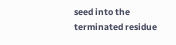seed into the terminated residue